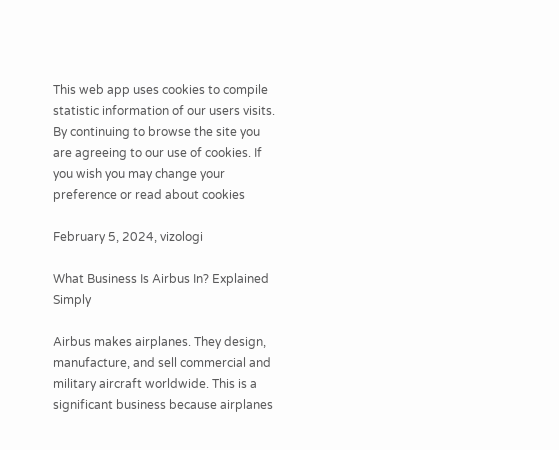This web app uses cookies to compile statistic information of our users visits. By continuing to browse the site you are agreeing to our use of cookies. If you wish you may change your preference or read about cookies

February 5, 2024, vizologi

What Business Is Airbus In? Explained Simply

Airbus makes airplanes. They design, manufacture, and sell commercial and military aircraft worldwide. This is a significant business because airplanes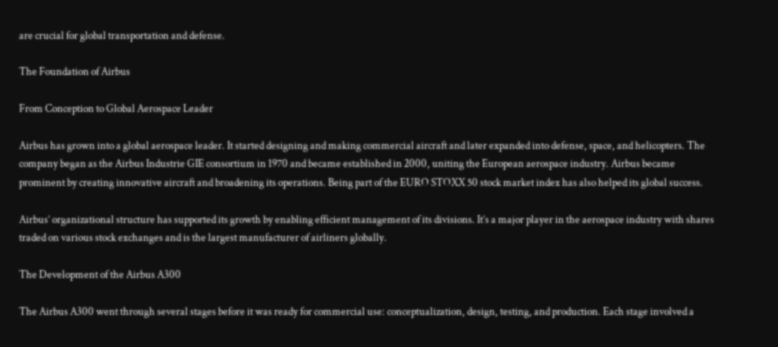are crucial for global transportation and defense.

The Foundation of Airbus

From Conception to Global Aerospace Leader

Airbus has grown into a global aerospace leader. It started designing and making commercial aircraft and later expanded into defense, space, and helicopters. The company began as the Airbus Industrie GIE consortium in 1970 and became established in 2000, uniting the European aerospace industry. Airbus became prominent by creating innovative aircraft and broadening its operations. Being part of the EURO STOXX 50 stock market index has also helped its global success.

Airbus’ organizational structure has supported its growth by enabling efficient management of its divisions. It’s a major player in the aerospace industry with shares traded on various stock exchanges and is the largest manufacturer of airliners globally.

The Development of the Airbus A300

The Airbus A300 went through several stages before it was ready for commercial use: conceptualization, design, testing, and production. Each stage involved a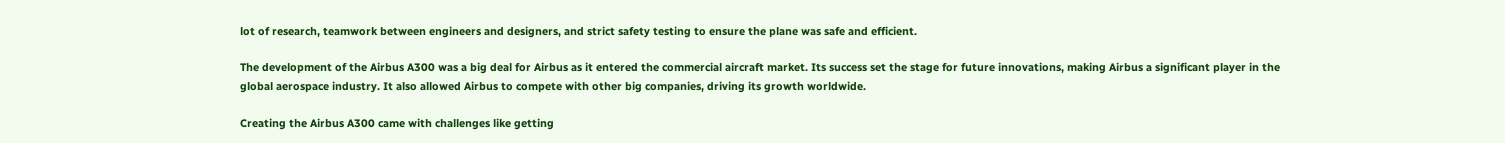lot of research, teamwork between engineers and designers, and strict safety testing to ensure the plane was safe and efficient.

The development of the Airbus A300 was a big deal for Airbus as it entered the commercial aircraft market. Its success set the stage for future innovations, making Airbus a significant player in the global aerospace industry. It also allowed Airbus to compete with other big companies, driving its growth worldwide.

Creating the Airbus A300 came with challenges like getting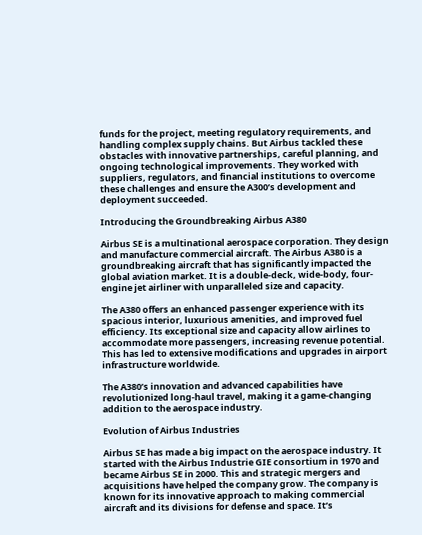funds for the project, meeting regulatory requirements, and handling complex supply chains. But Airbus tackled these obstacles with innovative partnerships, careful planning, and ongoing technological improvements. They worked with suppliers, regulators, and financial institutions to overcome these challenges and ensure the A300’s development and deployment succeeded.

Introducing the Groundbreaking Airbus A380

Airbus SE is a multinational aerospace corporation. They design and manufacture commercial aircraft. The Airbus A380 is a groundbreaking aircraft that has significantly impacted the global aviation market. It is a double-deck, wide-body, four-engine jet airliner with unparalleled size and capacity.

The A380 offers an enhanced passenger experience with its spacious interior, luxurious amenities, and improved fuel efficiency. Its exceptional size and capacity allow airlines to accommodate more passengers, increasing revenue potential. This has led to extensive modifications and upgrades in airport infrastructure worldwide.

The A380’s innovation and advanced capabilities have revolutionized long-haul travel, making it a game-changing addition to the aerospace industry.

Evolution of Airbus Industries

Airbus SE has made a big impact on the aerospace industry. It started with the Airbus Industrie GIE consortium in 1970 and became Airbus SE in 2000. This and strategic mergers and acquisitions have helped the company grow. The company is known for its innovative approach to making commercial aircraft and its divisions for defense and space. It’s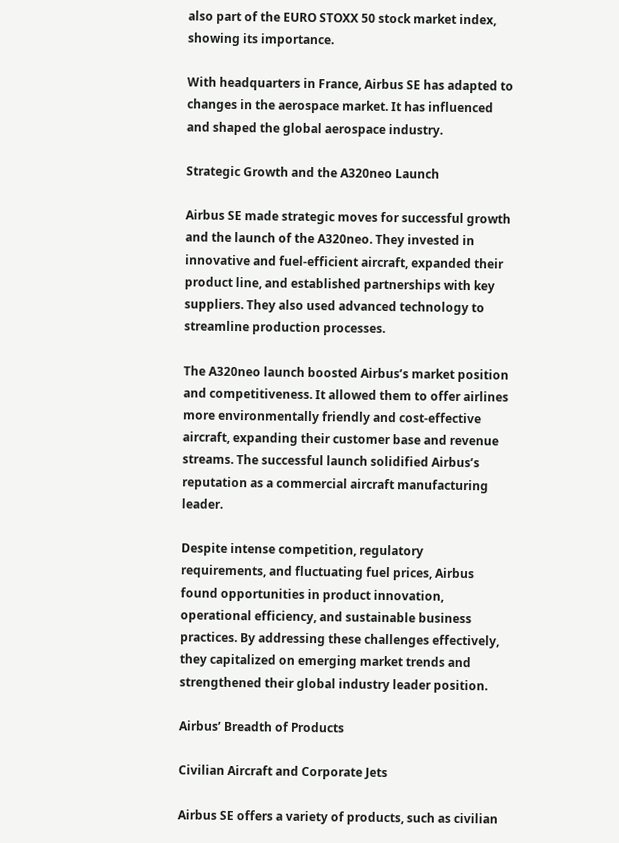also part of the EURO STOXX 50 stock market index, showing its importance.

With headquarters in France, Airbus SE has adapted to changes in the aerospace market. It has influenced and shaped the global aerospace industry.

Strategic Growth and the A320neo Launch

Airbus SE made strategic moves for successful growth and the launch of the A320neo. They invested in innovative and fuel-efficient aircraft, expanded their product line, and established partnerships with key suppliers. They also used advanced technology to streamline production processes.

The A320neo launch boosted Airbus’s market position and competitiveness. It allowed them to offer airlines more environmentally friendly and cost-effective aircraft, expanding their customer base and revenue streams. The successful launch solidified Airbus’s reputation as a commercial aircraft manufacturing leader.

Despite intense competition, regulatory requirements, and fluctuating fuel prices, Airbus found opportunities in product innovation, operational efficiency, and sustainable business practices. By addressing these challenges effectively, they capitalized on emerging market trends and strengthened their global industry leader position.

Airbus’ Breadth of Products

Civilian Aircraft and Corporate Jets

Airbus SE offers a variety of products, such as civilian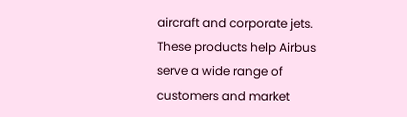aircraft and corporate jets. These products help Airbus serve a wide range of customers and market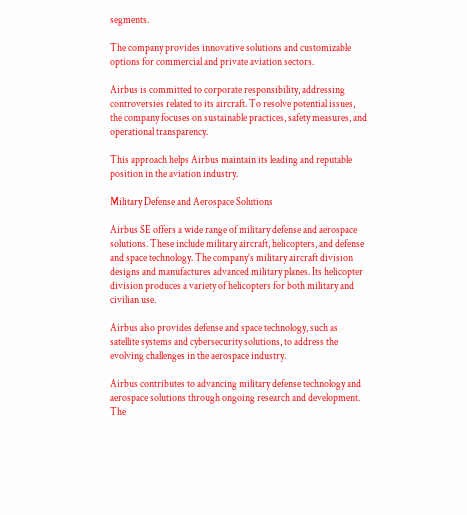segments.

The company provides innovative solutions and customizable options for commercial and private aviation sectors.

Airbus is committed to corporate responsibility, addressing controversies related to its aircraft. To resolve potential issues, the company focuses on sustainable practices, safety measures, and operational transparency.

This approach helps Airbus maintain its leading and reputable position in the aviation industry.

Military Defense and Aerospace Solutions

Airbus SE offers a wide range of military defense and aerospace solutions. These include military aircraft, helicopters, and defense and space technology. The company’s military aircraft division designs and manufactures advanced military planes. Its helicopter division produces a variety of helicopters for both military and civilian use.

Airbus also provides defense and space technology, such as satellite systems and cybersecurity solutions, to address the evolving challenges in the aerospace industry.

Airbus contributes to advancing military defense technology and aerospace solutions through ongoing research and development. The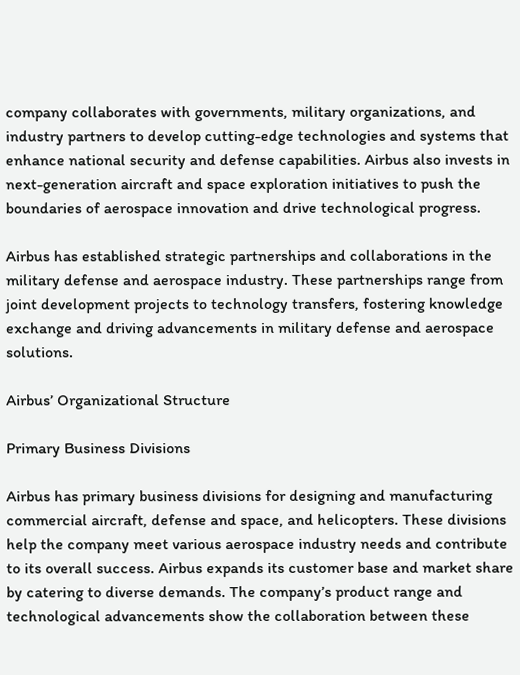company collaborates with governments, military organizations, and industry partners to develop cutting-edge technologies and systems that enhance national security and defense capabilities. Airbus also invests in next-generation aircraft and space exploration initiatives to push the boundaries of aerospace innovation and drive technological progress.

Airbus has established strategic partnerships and collaborations in the military defense and aerospace industry. These partnerships range from joint development projects to technology transfers, fostering knowledge exchange and driving advancements in military defense and aerospace solutions.

Airbus’ Organizational Structure

Primary Business Divisions

Airbus has primary business divisions for designing and manufacturing commercial aircraft, defense and space, and helicopters. These divisions help the company meet various aerospace industry needs and contribute to its overall success. Airbus expands its customer base and market share by catering to diverse demands. The company’s product range and technological advancements show the collaboration between these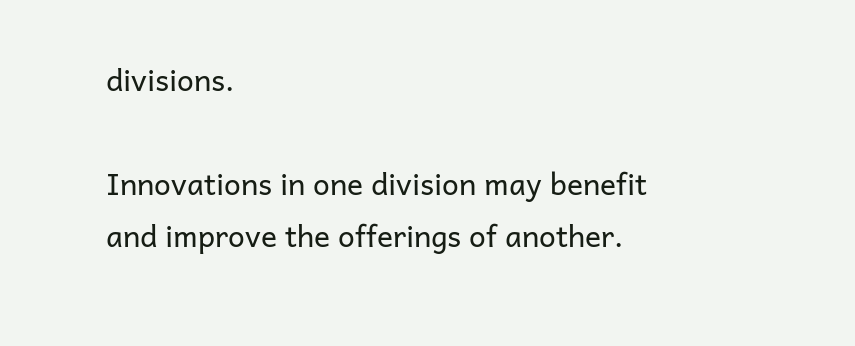divisions.

Innovations in one division may benefit and improve the offerings of another.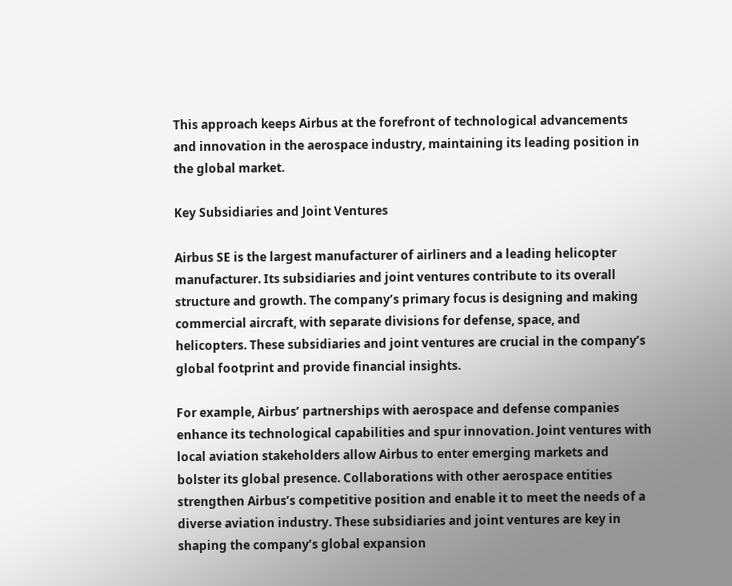This approach keeps Airbus at the forefront of technological advancements and innovation in the aerospace industry, maintaining its leading position in the global market.

Key Subsidiaries and Joint Ventures

Airbus SE is the largest manufacturer of airliners and a leading helicopter manufacturer. Its subsidiaries and joint ventures contribute to its overall structure and growth. The company’s primary focus is designing and making commercial aircraft, with separate divisions for defense, space, and helicopters. These subsidiaries and joint ventures are crucial in the company’s global footprint and provide financial insights.

For example, Airbus’ partnerships with aerospace and defense companies enhance its technological capabilities and spur innovation. Joint ventures with local aviation stakeholders allow Airbus to enter emerging markets and bolster its global presence. Collaborations with other aerospace entities strengthen Airbus’s competitive position and enable it to meet the needs of a diverse aviation industry. These subsidiaries and joint ventures are key in shaping the company’s global expansion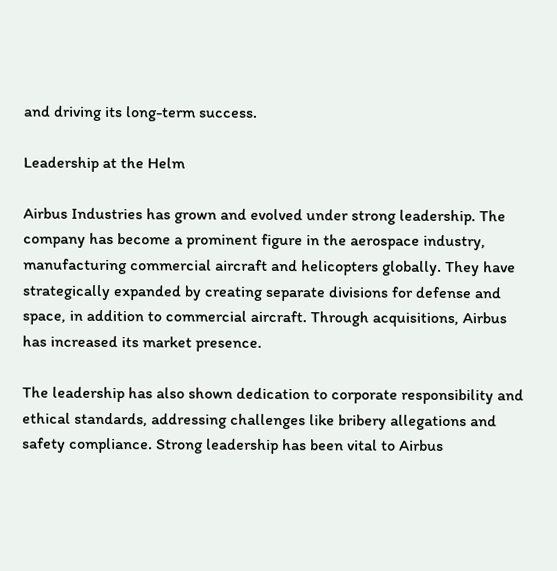and driving its long-term success.

Leadership at the Helm

Airbus Industries has grown and evolved under strong leadership. The company has become a prominent figure in the aerospace industry, manufacturing commercial aircraft and helicopters globally. They have strategically expanded by creating separate divisions for defense and space, in addition to commercial aircraft. Through acquisitions, Airbus has increased its market presence.

The leadership has also shown dedication to corporate responsibility and ethical standards, addressing challenges like bribery allegations and safety compliance. Strong leadership has been vital to Airbus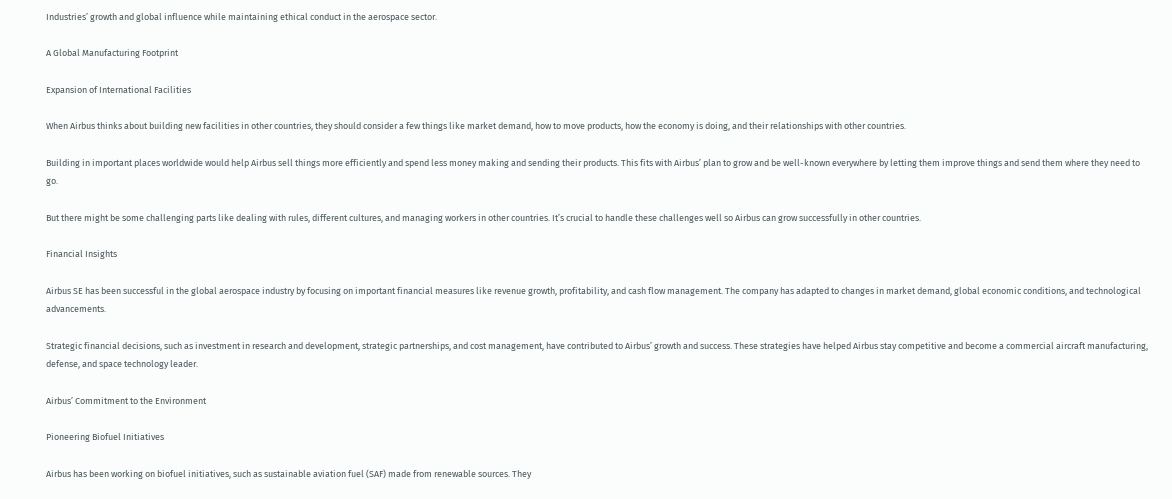Industries’ growth and global influence while maintaining ethical conduct in the aerospace sector.

A Global Manufacturing Footprint

Expansion of International Facilities

When Airbus thinks about building new facilities in other countries, they should consider a few things like market demand, how to move products, how the economy is doing, and their relationships with other countries.

Building in important places worldwide would help Airbus sell things more efficiently and spend less money making and sending their products. This fits with Airbus’ plan to grow and be well-known everywhere by letting them improve things and send them where they need to go.

But there might be some challenging parts like dealing with rules, different cultures, and managing workers in other countries. It’s crucial to handle these challenges well so Airbus can grow successfully in other countries.

Financial Insights

Airbus SE has been successful in the global aerospace industry by focusing on important financial measures like revenue growth, profitability, and cash flow management. The company has adapted to changes in market demand, global economic conditions, and technological advancements.

Strategic financial decisions, such as investment in research and development, strategic partnerships, and cost management, have contributed to Airbus’ growth and success. These strategies have helped Airbus stay competitive and become a commercial aircraft manufacturing, defense, and space technology leader.

Airbus’ Commitment to the Environment

Pioneering Biofuel Initiatives

Airbus has been working on biofuel initiatives, such as sustainable aviation fuel (SAF) made from renewable sources. They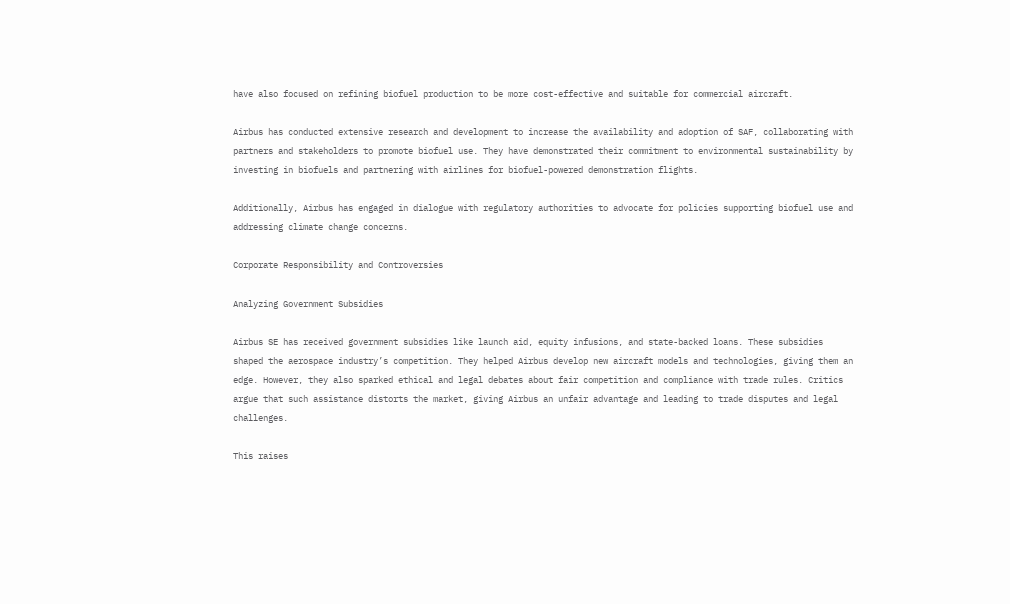have also focused on refining biofuel production to be more cost-effective and suitable for commercial aircraft.

Airbus has conducted extensive research and development to increase the availability and adoption of SAF, collaborating with partners and stakeholders to promote biofuel use. They have demonstrated their commitment to environmental sustainability by investing in biofuels and partnering with airlines for biofuel-powered demonstration flights.

Additionally, Airbus has engaged in dialogue with regulatory authorities to advocate for policies supporting biofuel use and addressing climate change concerns.

Corporate Responsibility and Controversies

Analyzing Government Subsidies

Airbus SE has received government subsidies like launch aid, equity infusions, and state-backed loans. These subsidies shaped the aerospace industry’s competition. They helped Airbus develop new aircraft models and technologies, giving them an edge. However, they also sparked ethical and legal debates about fair competition and compliance with trade rules. Critics argue that such assistance distorts the market, giving Airbus an unfair advantage and leading to trade disputes and legal challenges.

This raises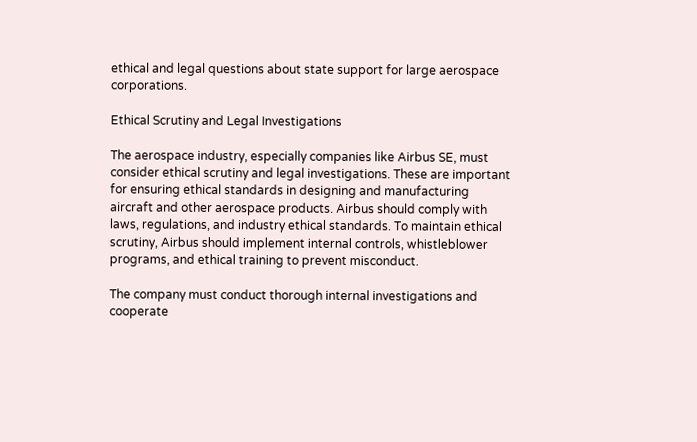ethical and legal questions about state support for large aerospace corporations.

Ethical Scrutiny and Legal Investigations

The aerospace industry, especially companies like Airbus SE, must consider ethical scrutiny and legal investigations. These are important for ensuring ethical standards in designing and manufacturing aircraft and other aerospace products. Airbus should comply with laws, regulations, and industry ethical standards. To maintain ethical scrutiny, Airbus should implement internal controls, whistleblower programs, and ethical training to prevent misconduct.

The company must conduct thorough internal investigations and cooperate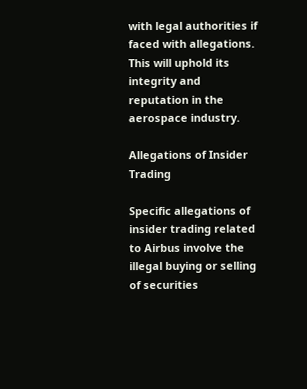with legal authorities if faced with allegations. This will uphold its integrity and reputation in the aerospace industry.

Allegations of Insider Trading

Specific allegations of insider trading related to Airbus involve the illegal buying or selling of securities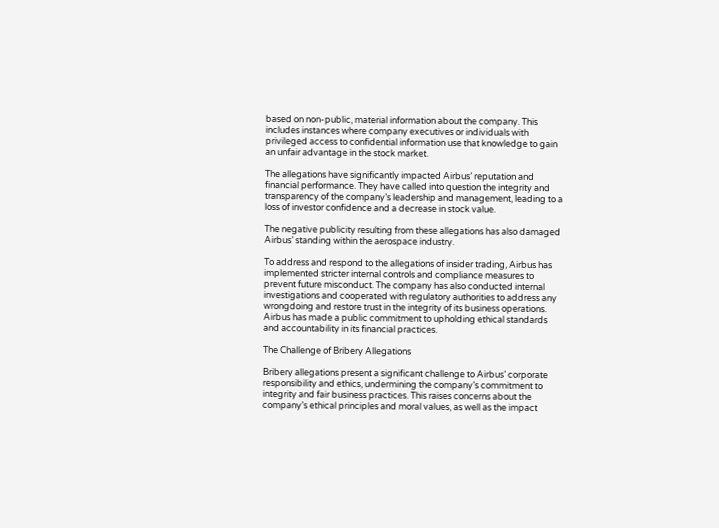based on non-public, material information about the company. This includes instances where company executives or individuals with privileged access to confidential information use that knowledge to gain an unfair advantage in the stock market.

The allegations have significantly impacted Airbus’ reputation and financial performance. They have called into question the integrity and transparency of the company’s leadership and management, leading to a loss of investor confidence and a decrease in stock value.

The negative publicity resulting from these allegations has also damaged Airbus’ standing within the aerospace industry.

To address and respond to the allegations of insider trading, Airbus has implemented stricter internal controls and compliance measures to prevent future misconduct. The company has also conducted internal investigations and cooperated with regulatory authorities to address any wrongdoing and restore trust in the integrity of its business operations. Airbus has made a public commitment to upholding ethical standards and accountability in its financial practices.

The Challenge of Bribery Allegations

Bribery allegations present a significant challenge to Airbus’ corporate responsibility and ethics, undermining the company’s commitment to integrity and fair business practices. This raises concerns about the company’s ethical principles and moral values, as well as the impact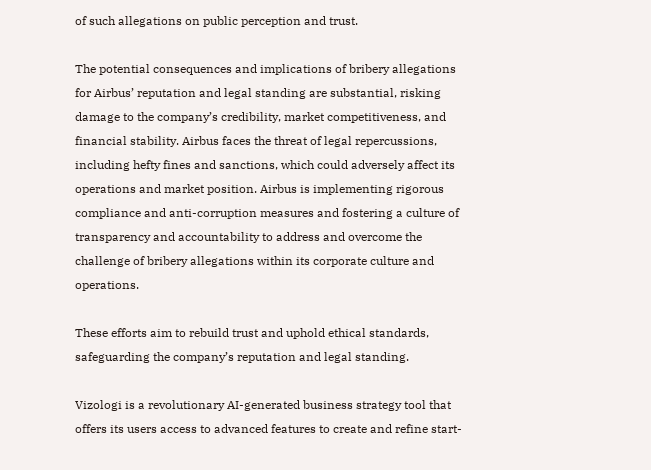of such allegations on public perception and trust.

The potential consequences and implications of bribery allegations for Airbus’ reputation and legal standing are substantial, risking damage to the company’s credibility, market competitiveness, and financial stability. Airbus faces the threat of legal repercussions, including hefty fines and sanctions, which could adversely affect its operations and market position. Airbus is implementing rigorous compliance and anti-corruption measures and fostering a culture of transparency and accountability to address and overcome the challenge of bribery allegations within its corporate culture and operations.

These efforts aim to rebuild trust and uphold ethical standards, safeguarding the company’s reputation and legal standing.

Vizologi is a revolutionary AI-generated business strategy tool that offers its users access to advanced features to create and refine start-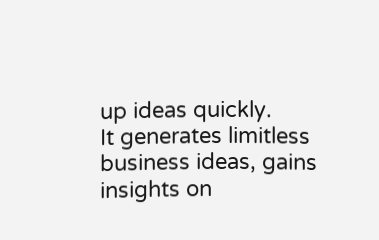up ideas quickly.
It generates limitless business ideas, gains insights on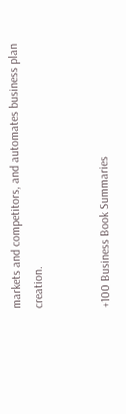markets and competitors, and automates business plan creation.


+100 Business Book Summaries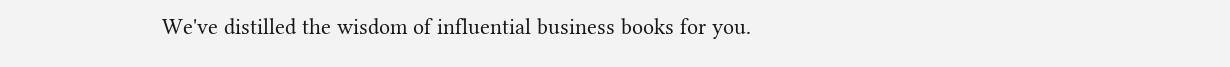We've distilled the wisdom of influential business books for you.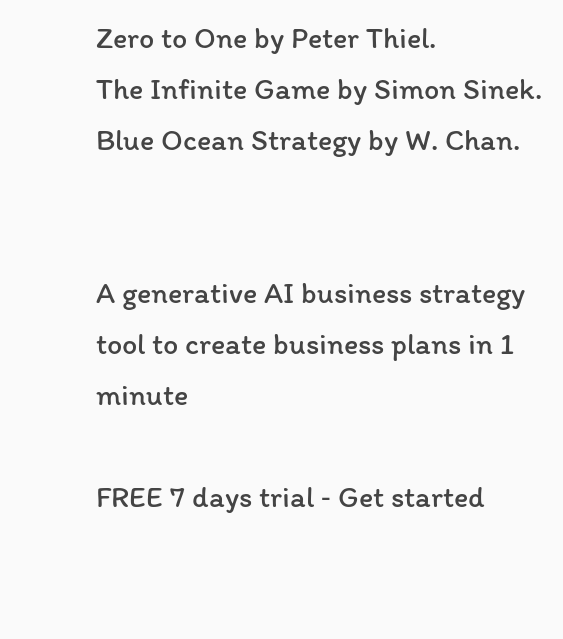Zero to One by Peter Thiel.
The Infinite Game by Simon Sinek.
Blue Ocean Strategy by W. Chan.


A generative AI business strategy tool to create business plans in 1 minute

FREE 7 days trial ‐ Get started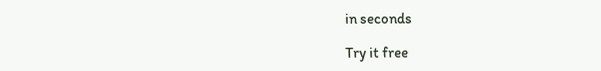in seconds

Try it free